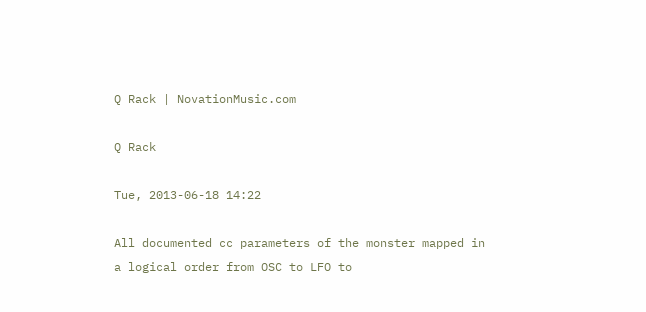Q Rack | NovationMusic.com

Q Rack

Tue, 2013-06-18 14:22

All documented cc parameters of the monster mapped in a logical order from OSC to LFO to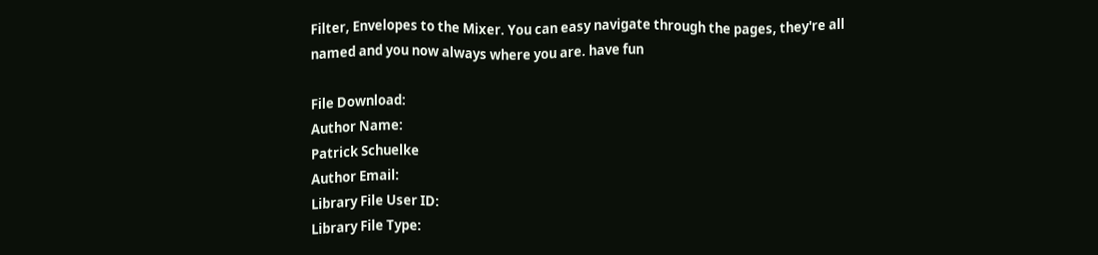Filter, Envelopes to the Mixer. You can easy navigate through the pages, they're all named and you now always where you are. have fun

File Download:
Author Name:
Patrick Schuelke
Author Email:
Library File User ID:
Library File Type: